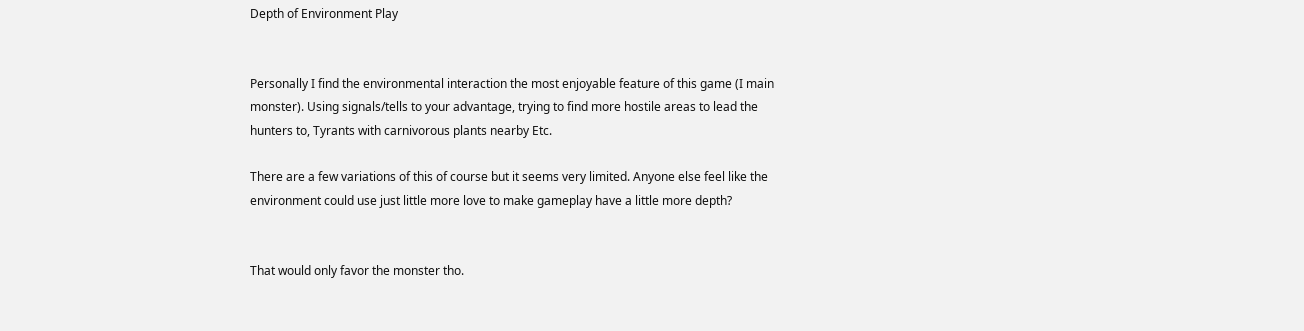Depth of Environment Play


Personally I find the environmental interaction the most enjoyable feature of this game (I main monster). Using signals/tells to your advantage, trying to find more hostile areas to lead the hunters to, Tyrants with carnivorous plants nearby Etc.

There are a few variations of this of course but it seems very limited. Anyone else feel like the environment could use just little more love to make gameplay have a little more depth?


That would only favor the monster tho.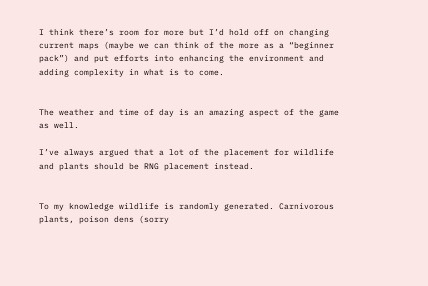I think there’s room for more but I’d hold off on changing current maps (maybe we can think of the more as a “beginner pack”) and put efforts into enhancing the environment and adding complexity in what is to come.


The weather and time of day is an amazing aspect of the game as well.

I’ve always argued that a lot of the placement for wildlife and plants should be RNG placement instead.


To my knowledge wildlife is randomly generated. Carnivorous plants, poison dens (sorry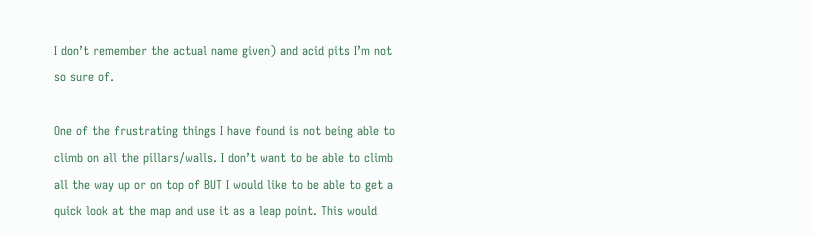I don’t remember the actual name given) and acid pits I’m not so sure of.

One of the frustrating things I have found is not being able to climb on all the pillars/walls. I don’t want to be able to climb all the way up or on top of BUT I would like to be able to get a quick look at the map and use it as a leap point. This would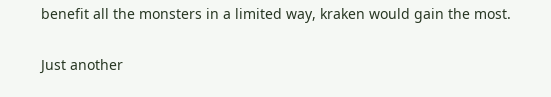benefit all the monsters in a limited way, kraken would gain the most.


Just another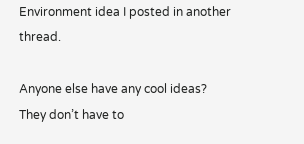Environment idea I posted in another thread.

Anyone else have any cool ideas? They don’t have to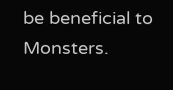be beneficial to Monsters.